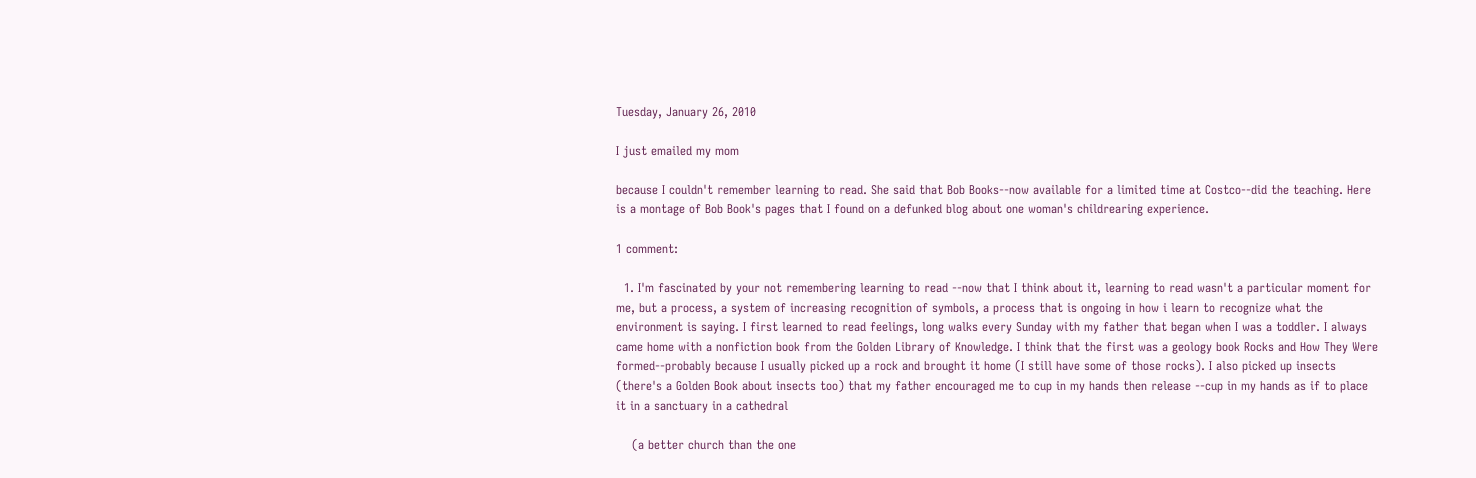Tuesday, January 26, 2010

I just emailed my mom

because I couldn't remember learning to read. She said that Bob Books--now available for a limited time at Costco--did the teaching. Here is a montage of Bob Book's pages that I found on a defunked blog about one woman's childrearing experience.

1 comment:

  1. I'm fascinated by your not remembering learning to read --now that I think about it, learning to read wasn't a particular moment for me, but a process, a system of increasing recognition of symbols, a process that is ongoing in how i learn to recognize what the environment is saying. I first learned to read feelings, long walks every Sunday with my father that began when I was a toddler. I always came home with a nonfiction book from the Golden Library of Knowledge. I think that the first was a geology book Rocks and How They Were formed--probably because I usually picked up a rock and brought it home (I still have some of those rocks). I also picked up insects (there's a Golden Book about insects too) that my father encouraged me to cup in my hands then release --cup in my hands as if to place it in a sanctuary in a cathedral

    (a better church than the one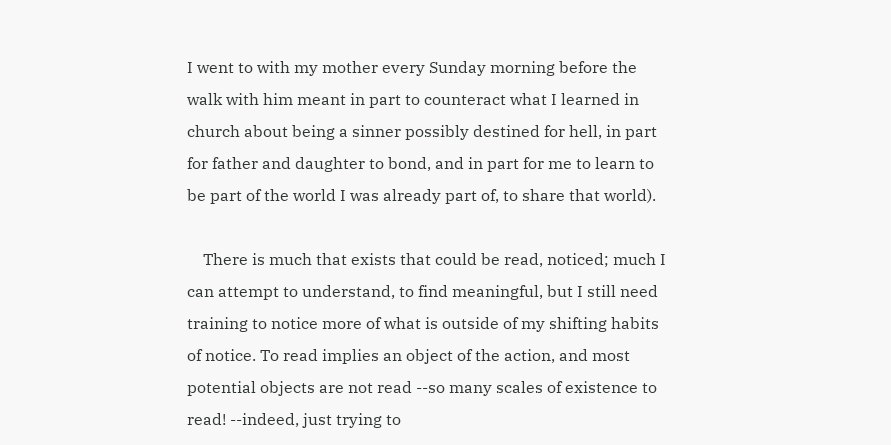I went to with my mother every Sunday morning before the walk with him meant in part to counteract what I learned in church about being a sinner possibly destined for hell, in part for father and daughter to bond, and in part for me to learn to be part of the world I was already part of, to share that world).

    There is much that exists that could be read, noticed; much I can attempt to understand, to find meaningful, but I still need training to notice more of what is outside of my shifting habits of notice. To read implies an object of the action, and most potential objects are not read --so many scales of existence to read! --indeed, just trying to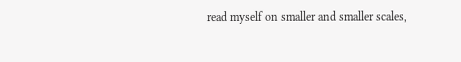read myself on smaller and smaller scales,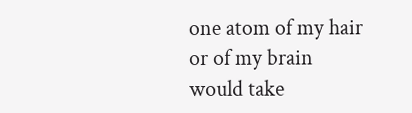one atom of my hair or of my brain would take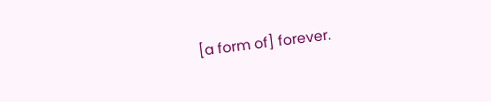[a form of] forever.